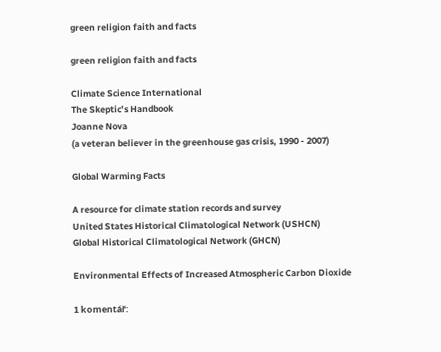green religion faith and facts

green religion faith and facts

Climate Science International
The Skeptic’s Handbook
Joanne Nova
(a veteran believer in the greenhouse gas crisis, 1990 - 2007)

Global Warming Facts

A resource for climate station records and survey
United States Historical Climatological Network (USHCN)
Global Historical Climatological Network (GHCN)

Environmental Effects of Increased Atmospheric Carbon Dioxide

1 komentář: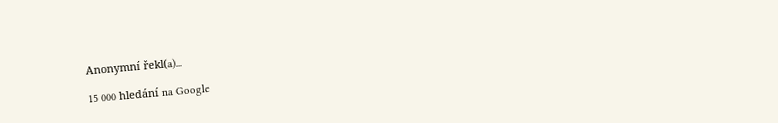Anonymní řekl(a)...

15 000 hledání na Google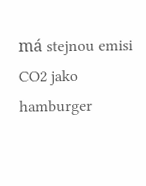má stejnou emisi CO2 jako hamburger